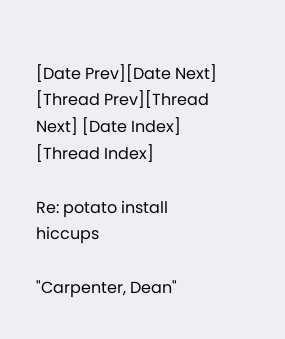[Date Prev][Date Next] [Thread Prev][Thread Next] [Date Index] [Thread Index]

Re: potato install hiccups

"Carpenter, Dean"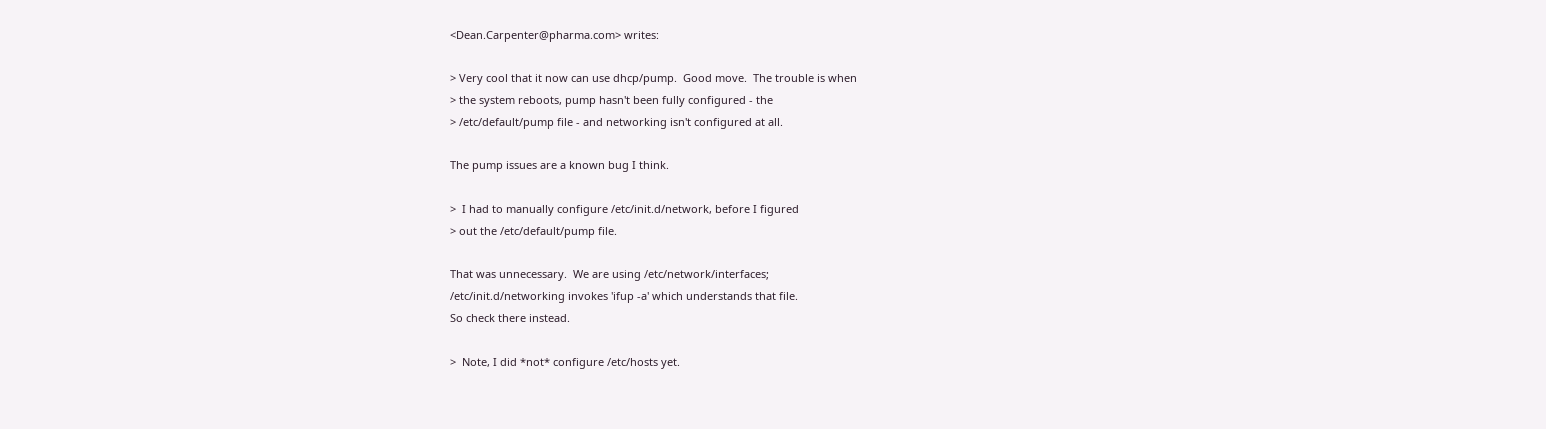<Dean.Carpenter@pharma.com> writes:

> Very cool that it now can use dhcp/pump.  Good move.  The trouble is when
> the system reboots, pump hasn't been fully configured - the
> /etc/default/pump file - and networking isn't configured at all.

The pump issues are a known bug I think.

>  I had to manually configure /etc/init.d/network, before I figured
> out the /etc/default/pump file.

That was unnecessary.  We are using /etc/network/interfaces;
/etc/init.d/networking invokes 'ifup -a' which understands that file.
So check there instead.

>  Note, I did *not* configure /etc/hosts yet.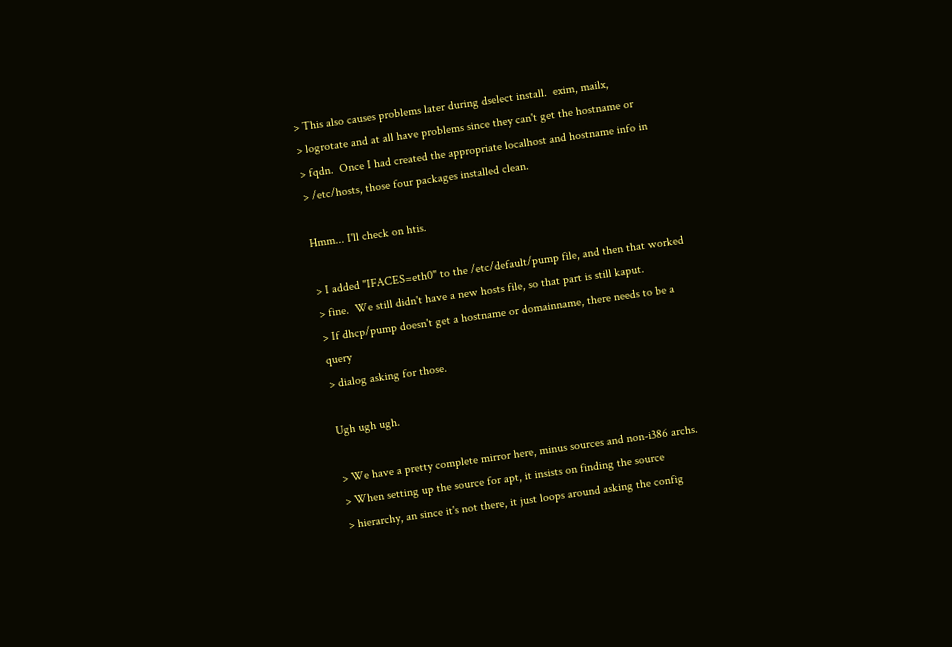> This also causes problems later during dselect install.  exim, mailx,
> logrotate and at all have problems since they can't get the hostname or
> fqdn.  Once I had created the appropriate localhost and hostname info in
> /etc/hosts, those four packages installed clean.

Hmm... I'll check on htis.

> I added "IFACES=eth0" to the /etc/default/pump file, and then that worked
> fine.  We still didn't have a new hosts file, so that part is still kaput.
> If dhcp/pump doesn't get a hostname or domainname, there needs to be a query
> dialog asking for those.

Ugh ugh ugh.

> We have a pretty complete mirror here, minus sources and non-i386 archs.
> When setting up the source for apt, it insists on finding the source
> hierarchy, an since it's not there, it just loops around asking the config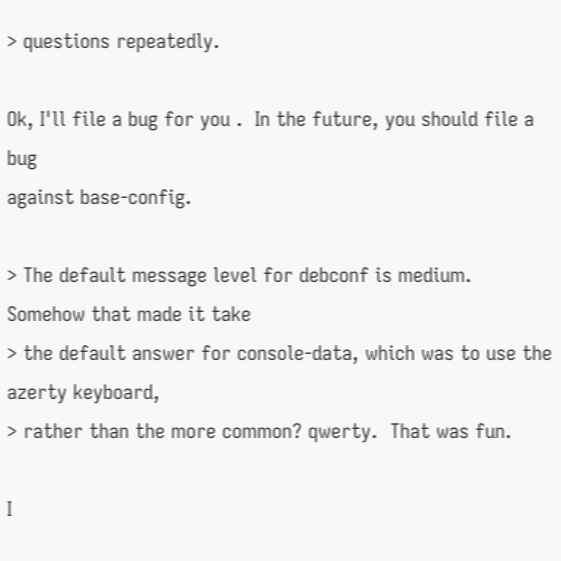> questions repeatedly.

Ok, I'll file a bug for you .  In the future, you should file a bug
against base-config.

> The default message level for debconf is medium.  Somehow that made it take
> the default answer for console-data, which was to use the azerty keyboard,
> rather than the more common? qwerty.  That was fun.

I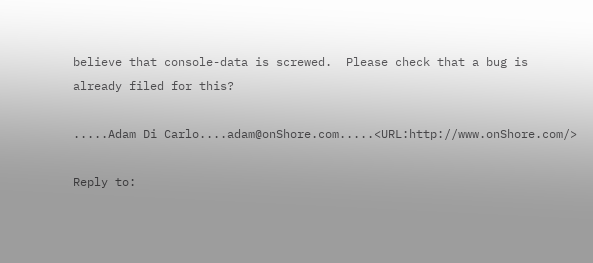believe that console-data is screwed.  Please check that a bug is
already filed for this?

.....Adam Di Carlo....adam@onShore.com.....<URL:http://www.onShore.com/>

Reply to: